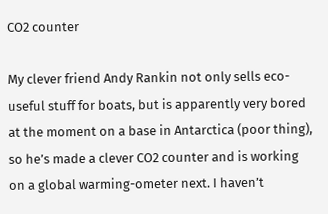CO2 counter

My clever friend Andy Rankin not only sells eco-useful stuff for boats, but is apparently very bored at the moment on a base in Antarctica (poor thing), so he’s made a clever CO2 counter and is working on a global warming-ometer next. I haven’t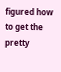figured how to get the pretty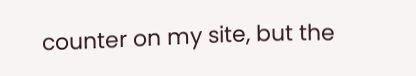counter on my site, but the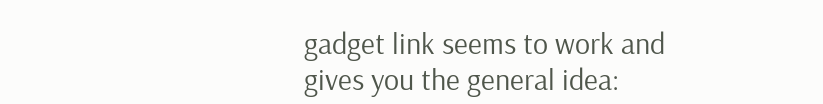gadget link seems to work and gives you the general idea: